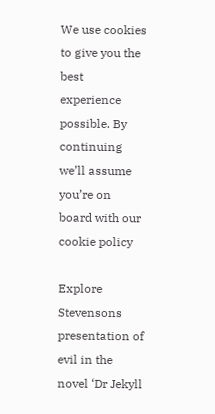We use cookies to give you the best experience possible. By continuing we’ll assume you’re on board with our cookie policy

Explore Stevensons presentation of evil in the novel ‘Dr Jekyll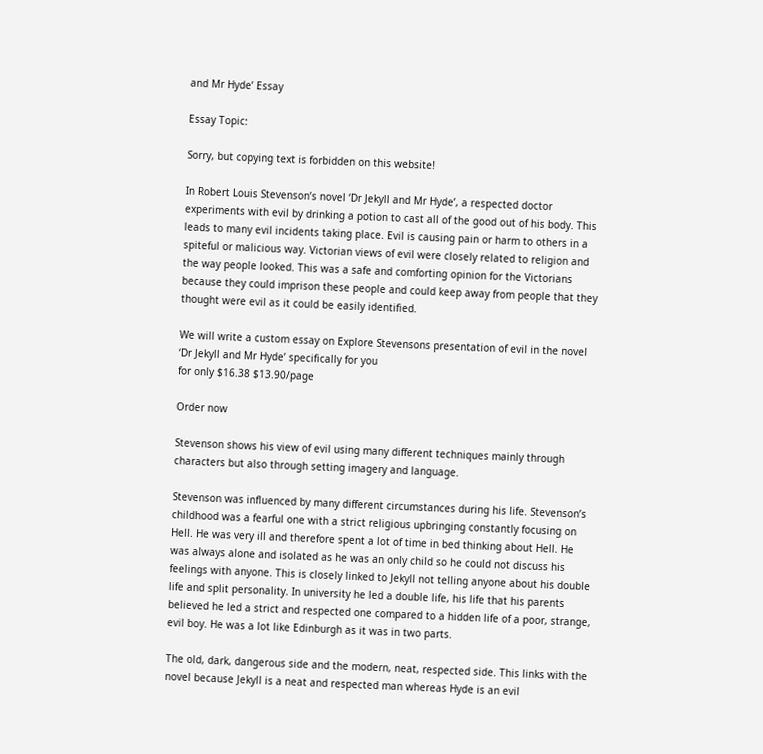and Mr Hyde’ Essay

Essay Topic:

Sorry, but copying text is forbidden on this website!

In Robert Louis Stevenson’s novel ‘Dr Jekyll and Mr Hyde’, a respected doctor experiments with evil by drinking a potion to cast all of the good out of his body. This leads to many evil incidents taking place. Evil is causing pain or harm to others in a spiteful or malicious way. Victorian views of evil were closely related to religion and the way people looked. This was a safe and comforting opinion for the Victorians because they could imprison these people and could keep away from people that they thought were evil as it could be easily identified.

We will write a custom essay on Explore Stevensons presentation of evil in the novel ‘Dr Jekyll and Mr Hyde’ specifically for you
for only $16.38 $13.90/page

Order now

Stevenson shows his view of evil using many different techniques mainly through characters but also through setting imagery and language.

Stevenson was influenced by many different circumstances during his life. Stevenson’s childhood was a fearful one with a strict religious upbringing constantly focusing on Hell. He was very ill and therefore spent a lot of time in bed thinking about Hell. He was always alone and isolated as he was an only child so he could not discuss his feelings with anyone. This is closely linked to Jekyll not telling anyone about his double life and split personality. In university he led a double life, his life that his parents believed he led a strict and respected one compared to a hidden life of a poor, strange, evil boy. He was a lot like Edinburgh as it was in two parts.

The old, dark, dangerous side and the modern, neat, respected side. This links with the novel because Jekyll is a neat and respected man whereas Hyde is an evil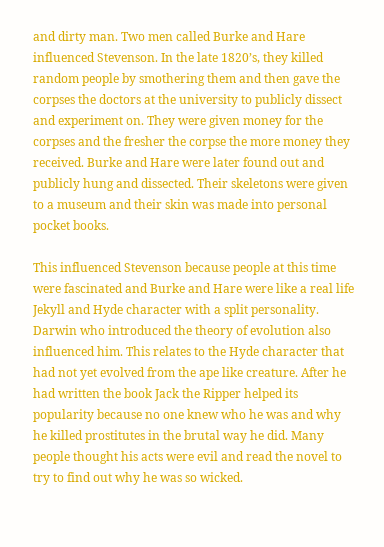and dirty man. Two men called Burke and Hare influenced Stevenson. In the late 1820’s, they killed random people by smothering them and then gave the corpses the doctors at the university to publicly dissect and experiment on. They were given money for the corpses and the fresher the corpse the more money they received. Burke and Hare were later found out and publicly hung and dissected. Their skeletons were given to a museum and their skin was made into personal pocket books.

This influenced Stevenson because people at this time were fascinated and Burke and Hare were like a real life Jekyll and Hyde character with a split personality. Darwin who introduced the theory of evolution also influenced him. This relates to the Hyde character that had not yet evolved from the ape like creature. After he had written the book Jack the Ripper helped its popularity because no one knew who he was and why he killed prostitutes in the brutal way he did. Many people thought his acts were evil and read the novel to try to find out why he was so wicked.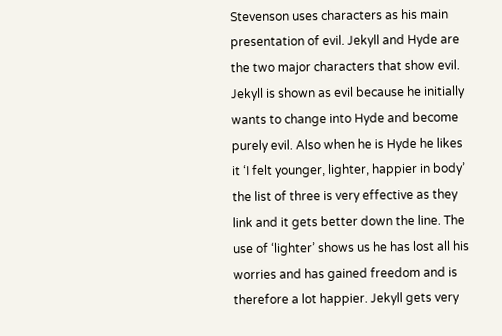Stevenson uses characters as his main presentation of evil. Jekyll and Hyde are the two major characters that show evil. Jekyll is shown as evil because he initially wants to change into Hyde and become purely evil. Also when he is Hyde he likes it ‘I felt younger, lighter, happier in body’ the list of three is very effective as they link and it gets better down the line. The use of ‘lighter’ shows us he has lost all his worries and has gained freedom and is therefore a lot happier. Jekyll gets very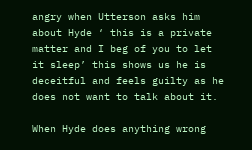angry when Utterson asks him about Hyde ‘ this is a private matter and I beg of you to let it sleep’ this shows us he is deceitful and feels guilty as he does not want to talk about it.

When Hyde does anything wrong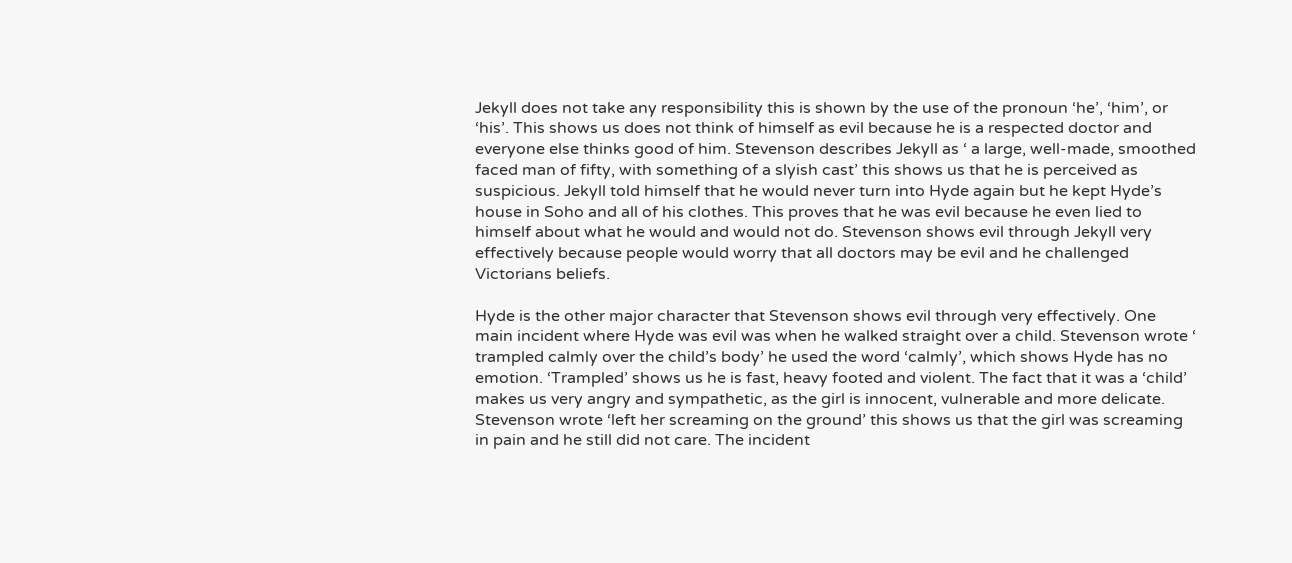Jekyll does not take any responsibility this is shown by the use of the pronoun ‘he’, ‘him’, or ‘his’. This shows us does not think of himself as evil because he is a respected doctor and everyone else thinks good of him. Stevenson describes Jekyll as ‘ a large, well-made, smoothed faced man of fifty, with something of a slyish cast’ this shows us that he is perceived as suspicious. Jekyll told himself that he would never turn into Hyde again but he kept Hyde’s house in Soho and all of his clothes. This proves that he was evil because he even lied to himself about what he would and would not do. Stevenson shows evil through Jekyll very effectively because people would worry that all doctors may be evil and he challenged Victorians beliefs.

Hyde is the other major character that Stevenson shows evil through very effectively. One main incident where Hyde was evil was when he walked straight over a child. Stevenson wrote ‘ trampled calmly over the child’s body’ he used the word ‘calmly’, which shows Hyde has no emotion. ‘Trampled’ shows us he is fast, heavy footed and violent. The fact that it was a ‘child’ makes us very angry and sympathetic, as the girl is innocent, vulnerable and more delicate. Stevenson wrote ‘left her screaming on the ground’ this shows us that the girl was screaming in pain and he still did not care. The incident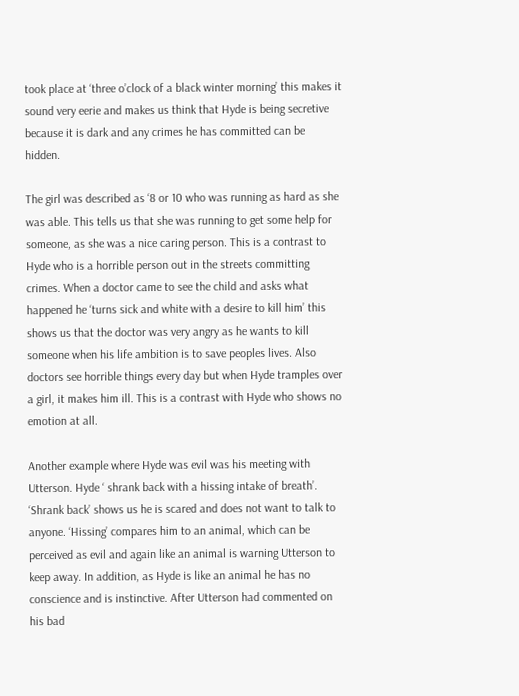took place at ‘three o’clock of a black winter morning’ this makes it sound very eerie and makes us think that Hyde is being secretive because it is dark and any crimes he has committed can be hidden.

The girl was described as ‘8 or 10 who was running as hard as she was able. This tells us that she was running to get some help for someone, as she was a nice caring person. This is a contrast to Hyde who is a horrible person out in the streets committing crimes. When a doctor came to see the child and asks what happened he ‘turns sick and white with a desire to kill him’ this shows us that the doctor was very angry as he wants to kill someone when his life ambition is to save peoples lives. Also doctors see horrible things every day but when Hyde tramples over a girl, it makes him ill. This is a contrast with Hyde who shows no emotion at all.

Another example where Hyde was evil was his meeting with Utterson. Hyde ‘ shrank back with a hissing intake of breath’. ‘Shrank back’ shows us he is scared and does not want to talk to anyone. ‘Hissing’ compares him to an animal, which can be perceived as evil and again like an animal is warning Utterson to keep away. In addition, as Hyde is like an animal he has no conscience and is instinctive. After Utterson had commented on his bad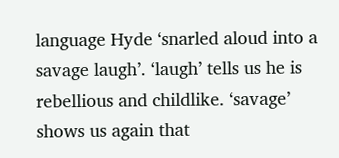language Hyde ‘snarled aloud into a savage laugh’. ‘laugh’ tells us he is rebellious and childlike. ‘savage’ shows us again that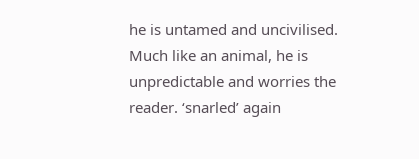he is untamed and uncivilised. Much like an animal, he is unpredictable and worries the reader. ‘snarled’ again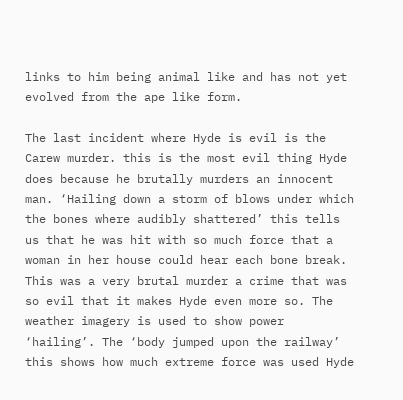links to him being animal like and has not yet evolved from the ape like form.

The last incident where Hyde is evil is the Carew murder. this is the most evil thing Hyde does because he brutally murders an innocent man. ‘Hailing down a storm of blows under which the bones where audibly shattered’ this tells us that he was hit with so much force that a woman in her house could hear each bone break. This was a very brutal murder a crime that was so evil that it makes Hyde even more so. The weather imagery is used to show power ‘hailing’. The ‘body jumped upon the railway’ this shows how much extreme force was used Hyde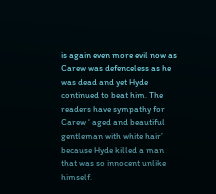is again even more evil now as Carew was defenceless as he was dead and yet Hyde continued to beat him. The readers have sympathy for Carew ‘ aged and beautiful gentleman with white hair’ because Hyde killed a man that was so innocent unlike himself.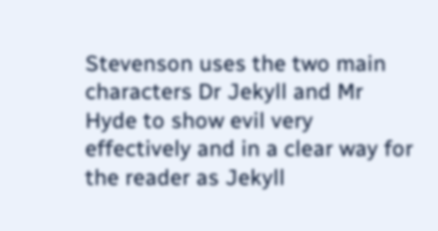Stevenson uses the two main characters Dr Jekyll and Mr Hyde to show evil very effectively and in a clear way for the reader as Jekyll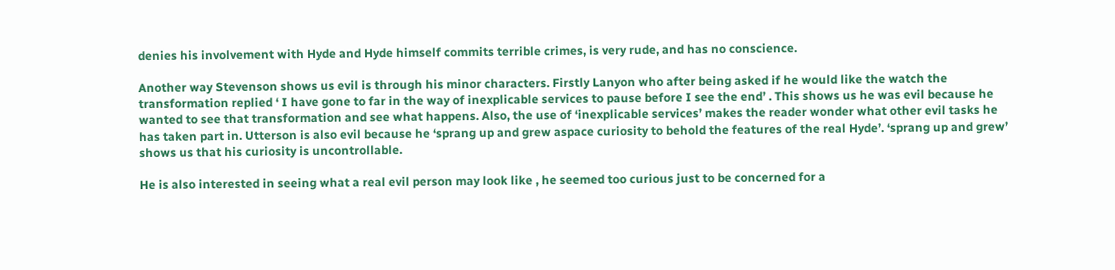denies his involvement with Hyde and Hyde himself commits terrible crimes, is very rude, and has no conscience.

Another way Stevenson shows us evil is through his minor characters. Firstly Lanyon who after being asked if he would like the watch the transformation replied ‘ I have gone to far in the way of inexplicable services to pause before I see the end’ . This shows us he was evil because he wanted to see that transformation and see what happens. Also, the use of ‘inexplicable services’ makes the reader wonder what other evil tasks he has taken part in. Utterson is also evil because he ‘sprang up and grew aspace curiosity to behold the features of the real Hyde’. ‘sprang up and grew’ shows us that his curiosity is uncontrollable.

He is also interested in seeing what a real evil person may look like , he seemed too curious just to be concerned for a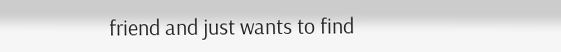friend and just wants to find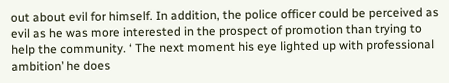out about evil for himself. In addition, the police officer could be perceived as evil as he was more interested in the prospect of promotion than trying to help the community. ‘ The next moment his eye lighted up with professional ambition’ he does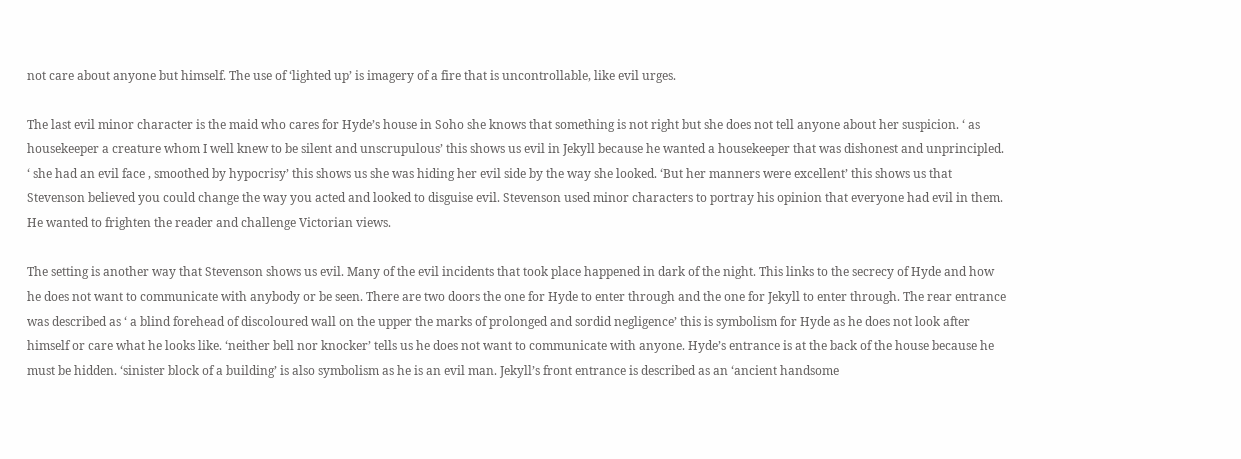not care about anyone but himself. The use of ‘lighted up’ is imagery of a fire that is uncontrollable, like evil urges.

The last evil minor character is the maid who cares for Hyde’s house in Soho she knows that something is not right but she does not tell anyone about her suspicion. ‘ as housekeeper a creature whom I well knew to be silent and unscrupulous’ this shows us evil in Jekyll because he wanted a housekeeper that was dishonest and unprincipled. ‘ she had an evil face , smoothed by hypocrisy’ this shows us she was hiding her evil side by the way she looked. ‘But her manners were excellent’ this shows us that Stevenson believed you could change the way you acted and looked to disguise evil. Stevenson used minor characters to portray his opinion that everyone had evil in them. He wanted to frighten the reader and challenge Victorian views.

The setting is another way that Stevenson shows us evil. Many of the evil incidents that took place happened in dark of the night. This links to the secrecy of Hyde and how he does not want to communicate with anybody or be seen. There are two doors the one for Hyde to enter through and the one for Jekyll to enter through. The rear entrance was described as ‘ a blind forehead of discoloured wall on the upper the marks of prolonged and sordid negligence’ this is symbolism for Hyde as he does not look after himself or care what he looks like. ‘neither bell nor knocker’ tells us he does not want to communicate with anyone. Hyde’s entrance is at the back of the house because he must be hidden. ‘sinister block of a building’ is also symbolism as he is an evil man. Jekyll’s front entrance is described as an ‘ancient handsome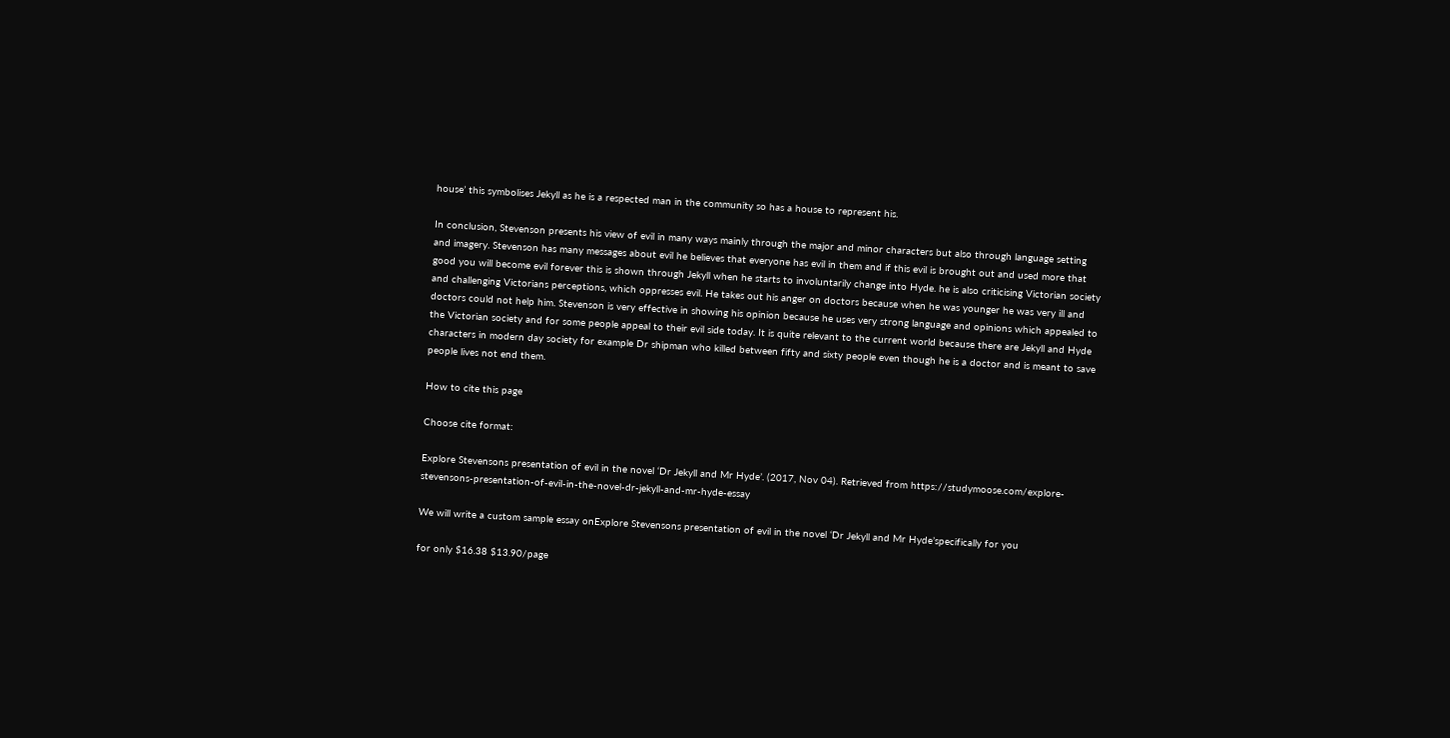house’ this symbolises Jekyll as he is a respected man in the community so has a house to represent his.

In conclusion, Stevenson presents his view of evil in many ways mainly through the major and minor characters but also through language setting and imagery. Stevenson has many messages about evil he believes that everyone has evil in them and if this evil is brought out and used more that good you will become evil forever this is shown through Jekyll when he starts to involuntarily change into Hyde. he is also criticising Victorian society and challenging Victorians perceptions, which oppresses evil. He takes out his anger on doctors because when he was younger he was very ill and doctors could not help him. Stevenson is very effective in showing his opinion because he uses very strong language and opinions which appealed to the Victorian society and for some people appeal to their evil side today. It is quite relevant to the current world because there are Jekyll and Hyde characters in modern day society for example Dr shipman who killed between fifty and sixty people even though he is a doctor and is meant to save people lives not end them.

How to cite this page

Choose cite format:

Explore Stevensons presentation of evil in the novel ‘Dr Jekyll and Mr Hyde’. (2017, Nov 04). Retrieved from https://studymoose.com/explore-stevensons-presentation-of-evil-in-the-novel-dr-jekyll-and-mr-hyde-essay

We will write a custom sample essay onExplore Stevensons presentation of evil in the novel ‘Dr Jekyll and Mr Hyde’specifically for you

for only $16.38 $13.90/page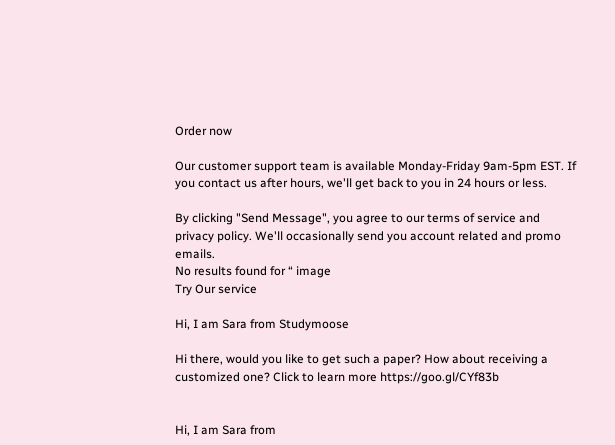Order now

Our customer support team is available Monday-Friday 9am-5pm EST. If you contact us after hours, we'll get back to you in 24 hours or less.

By clicking "Send Message", you agree to our terms of service and privacy policy. We'll occasionally send you account related and promo emails.
No results found for “ image
Try Our service

Hi, I am Sara from Studymoose

Hi there, would you like to get such a paper? How about receiving a customized one? Click to learn more https://goo.gl/CYf83b


Hi, I am Sara from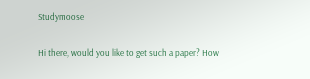Studymoose

Hi there, would you like to get such a paper? How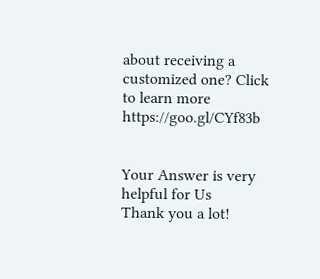about receiving a customized one? Click to learn more https://goo.gl/CYf83b


Your Answer is very helpful for Us
Thank you a lot!